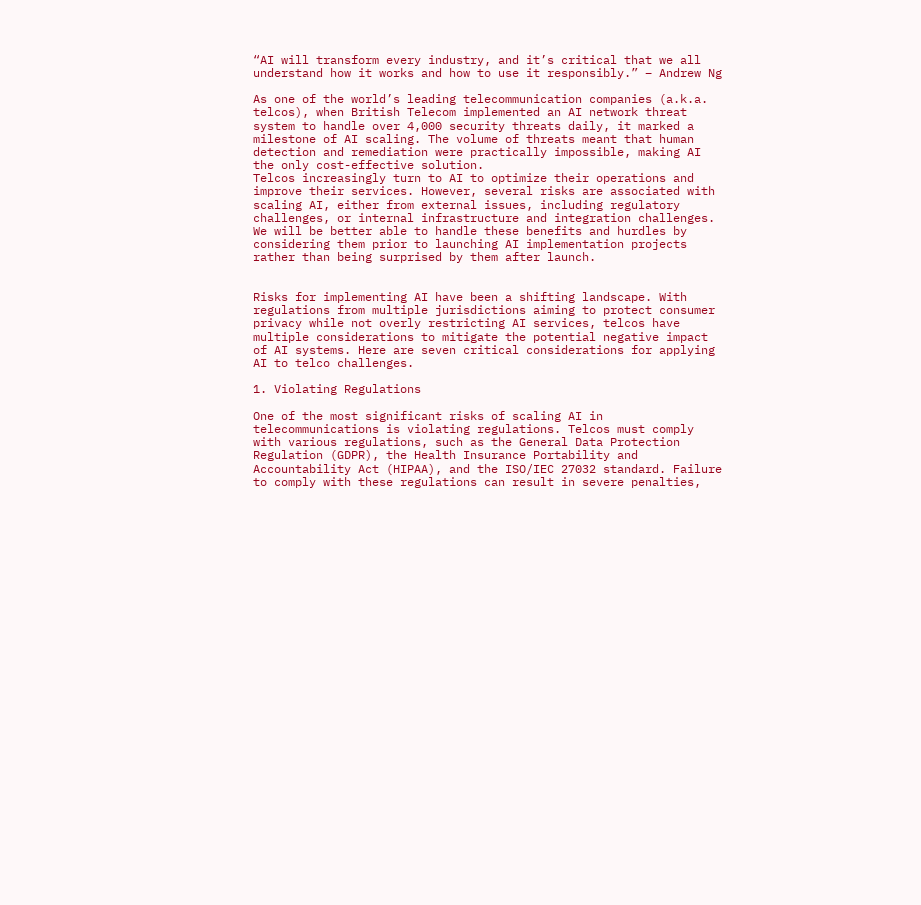“AI will transform every industry, and it’s critical that we all understand how it works and how to use it responsibly.” – Andrew Ng

As one of the world’s leading telecommunication companies (a.k.a. telcos), when British Telecom implemented an AI network threat system to handle over 4,000 security threats daily, it marked a milestone of AI scaling. The volume of threats meant that human detection and remediation were practically impossible, making AI the only cost-effective solution.
Telcos increasingly turn to AI to optimize their operations and improve their services. However, several risks are associated with scaling AI, either from external issues, including regulatory challenges, or internal infrastructure and integration challenges. We will be better able to handle these benefits and hurdles by considering them prior to launching AI implementation projects rather than being surprised by them after launch.


Risks for implementing AI have been a shifting landscape. With regulations from multiple jurisdictions aiming to protect consumer privacy while not overly restricting AI services, telcos have multiple considerations to mitigate the potential negative impact of AI systems. Here are seven critical considerations for applying AI to telco challenges.

1. Violating Regulations

One of the most significant risks of scaling AI in telecommunications is violating regulations. Telcos must comply with various regulations, such as the General Data Protection Regulation (GDPR), the Health Insurance Portability and Accountability Act (HIPAA), and the ISO/IEC 27032 standard. Failure to comply with these regulations can result in severe penalties,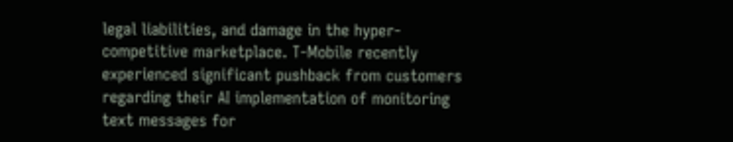legal liabilities, and damage in the hyper-competitive marketplace. T-Mobile recently experienced significant pushback from customers regarding their AI implementation of monitoring text messages for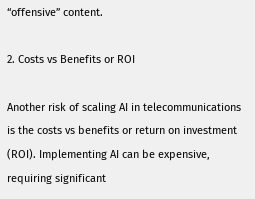“offensive” content.

2. Costs vs Benefits or ROI

Another risk of scaling AI in telecommunications is the costs vs benefits or return on investment (ROI). Implementing AI can be expensive, requiring significant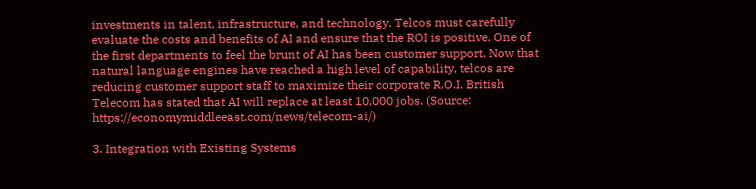investments in talent, infrastructure, and technology. Telcos must carefully evaluate the costs and benefits of AI and ensure that the ROI is positive. One of the first departments to feel the brunt of AI has been customer support. Now that natural language engines have reached a high level of capability, telcos are reducing customer support staff to maximize their corporate R.O.I. British Telecom has stated that AI will replace at least 10,000 jobs. (Source: https://economymiddleeast.com/news/telecom-ai/)

3. Integration with Existing Systems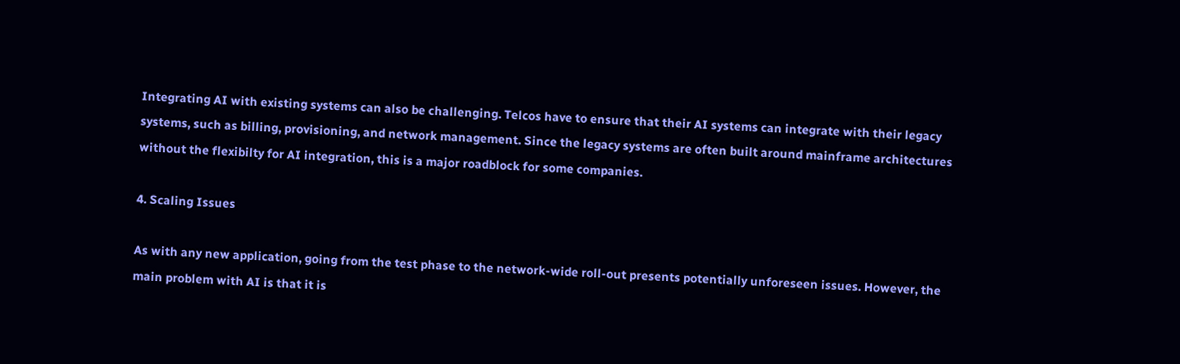Integrating AI with existing systems can also be challenging. Telcos have to ensure that their AI systems can integrate with their legacy systems, such as billing, provisioning, and network management. Since the legacy systems are often built around mainframe architectures without the flexibilty for AI integration, this is a major roadblock for some companies.

4. Scaling Issues

As with any new application, going from the test phase to the network-wide roll-out presents potentially unforeseen issues. However, the main problem with AI is that it is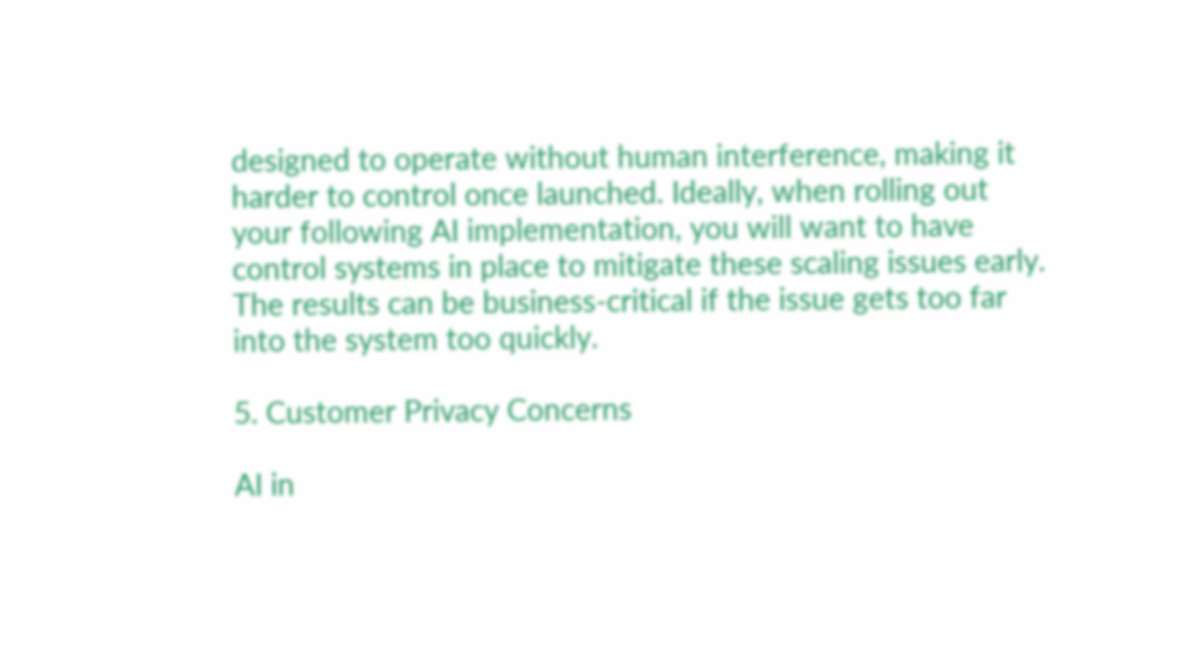designed to operate without human interference, making it harder to control once launched. Ideally, when rolling out your following AI implementation, you will want to have control systems in place to mitigate these scaling issues early. The results can be business-critical if the issue gets too far into the system too quickly.

5. Customer Privacy Concerns

AI in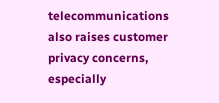telecommunications also raises customer privacy concerns, especially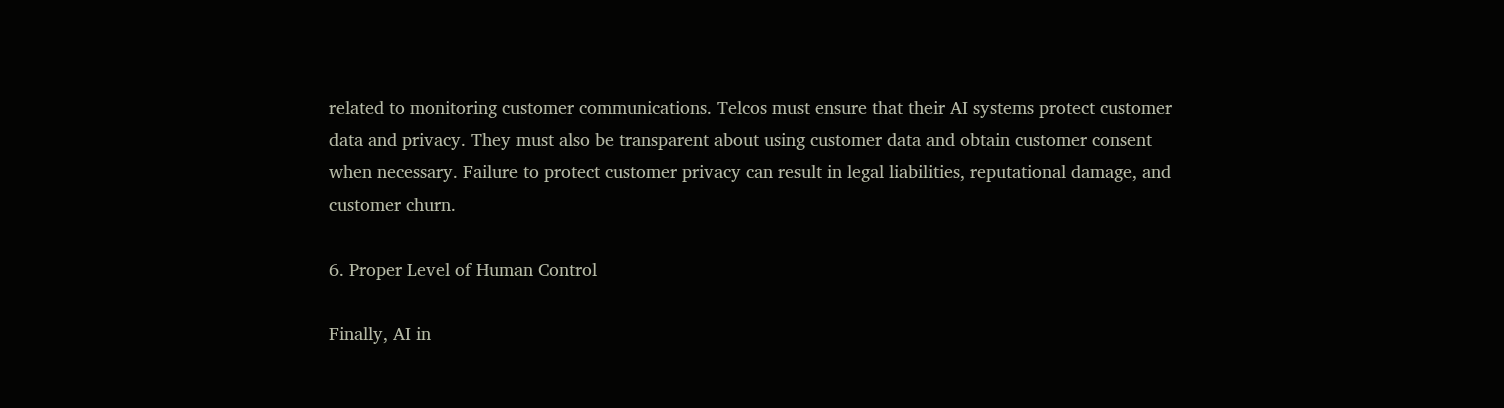related to monitoring customer communications. Telcos must ensure that their AI systems protect customer data and privacy. They must also be transparent about using customer data and obtain customer consent when necessary. Failure to protect customer privacy can result in legal liabilities, reputational damage, and customer churn.

6. Proper Level of Human Control

Finally, AI in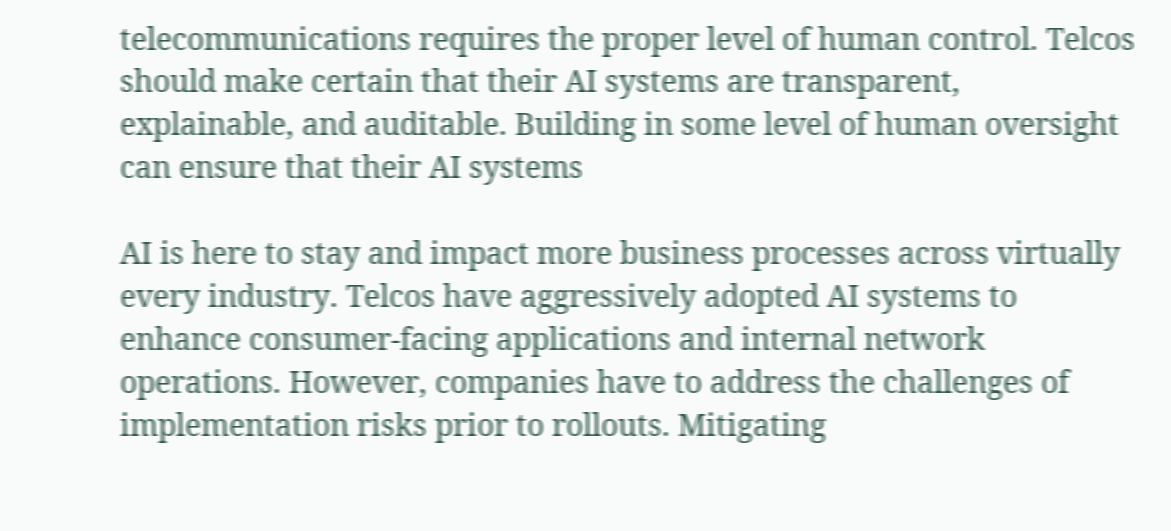telecommunications requires the proper level of human control. Telcos should make certain that their AI systems are transparent, explainable, and auditable. Building in some level of human oversight can ensure that their AI systems

AI is here to stay and impact more business processes across virtually every industry. Telcos have aggressively adopted AI systems to enhance consumer-facing applications and internal network operations. However, companies have to address the challenges of implementation risks prior to rollouts. Mitigating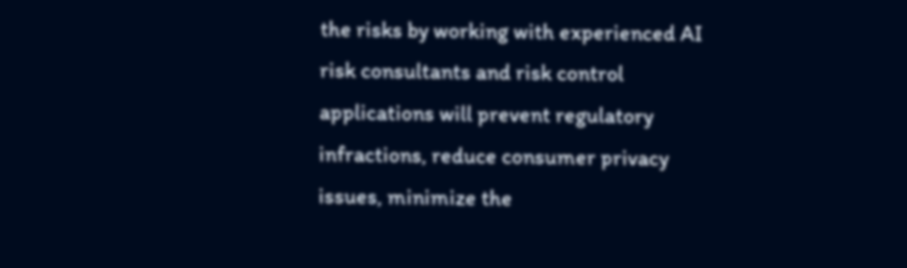the risks by working with experienced AI risk consultants and risk control applications will prevent regulatory infractions, reduce consumer privacy issues, minimize the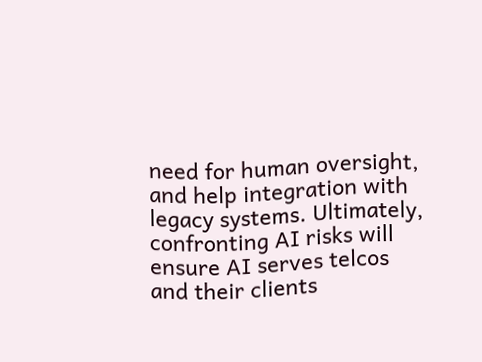need for human oversight, and help integration with legacy systems. Ultimately, confronting AI risks will ensure AI serves telcos and their clients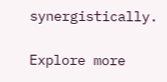synergistically.

Explore more